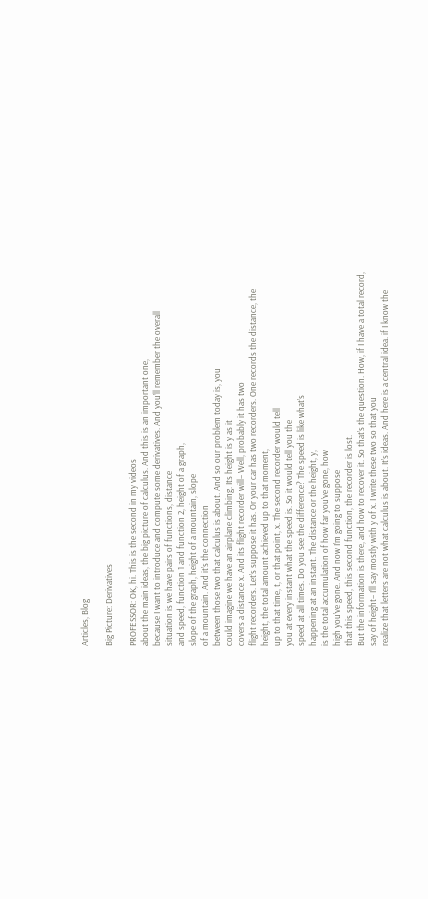Articles, Blog

Big Picture: Derivatives

PROFESSOR: OK, hi. This is the second in my videos
about the main ideas, the big picture of calculus. And this is an important one,
because I want to introduce and compute some derivatives. And you’ll remember the overall
situation is we have pairs of functions, distance
and speed, function 1 and function 2, height of a graph,
slope of the graph, height of a mountain, slope
of a mountain. And it’s the connection
between those two that calculus is about. And so our problem today is, you
could imagine we have an airplane climbing. Its height is y as it
covers a distance x. And its flight recorder will– Well, probably it has two
flight recorders. Let’s suppose it has. Or your car has two recorders. One records the distance, the
height, the total amount achieved up to that moment,
up to that time, t, or that point, x. The second recorder would tell
you at every instant what the speed is. So it would tell you the
speed at all times. Do you see the difference? The speed is like what’s
happening at an instant. The distance or the height, y,
is the total accumulation of how far you’ve gone, how
high you’ve gone. And now I’m going to suppose
that this speed, this second function, the recorder is lost.
But the information is there, and how to recover it. So that’s the question. How, if I have a total record,
say of height– I’ll say mostly with y of x. I write these two so that you
realize that letters are not what calculus is about. It’s ideas. And here is a central idea. if I know the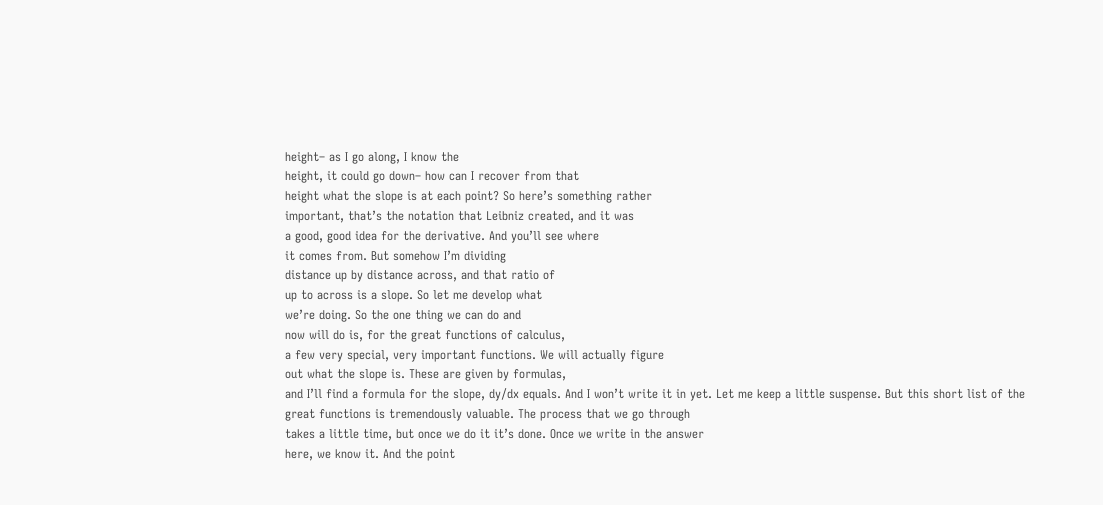height– as I go along, I know the
height, it could go down– how can I recover from that
height what the slope is at each point? So here’s something rather
important, that’s the notation that Leibniz created, and it was
a good, good idea for the derivative. And you’ll see where
it comes from. But somehow I’m dividing
distance up by distance across, and that ratio of
up to across is a slope. So let me develop what
we’re doing. So the one thing we can do and
now will do is, for the great functions of calculus,
a few very special, very important functions. We will actually figure
out what the slope is. These are given by formulas,
and I’ll find a formula for the slope, dy/dx equals. And I won’t write it in yet. Let me keep a little suspense. But this short list of the
great functions is tremendously valuable. The process that we go through
takes a little time, but once we do it it’s done. Once we write in the answer
here, we know it. And the point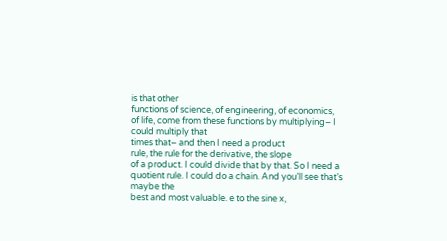is that other
functions of science, of engineering, of economics,
of life, come from these functions by multiplying– I could multiply that
times that– and then I need a product
rule, the rule for the derivative, the slope
of a product. I could divide that by that. So I need a quotient rule. I could do a chain. And you’ll see that’s maybe the
best and most valuable. e to the sine x,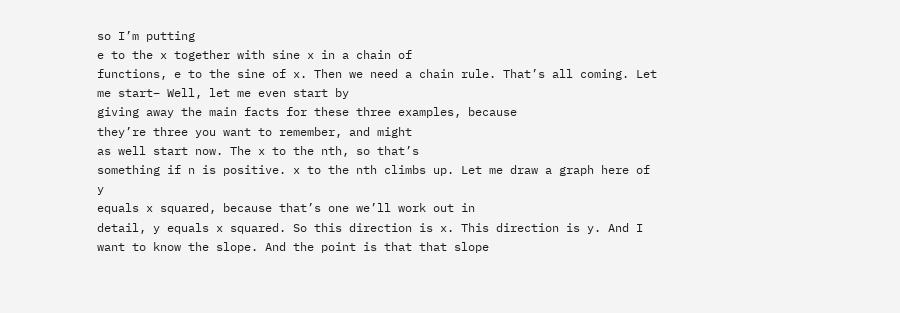so I’m putting
e to the x together with sine x in a chain of
functions, e to the sine of x. Then we need a chain rule. That’s all coming. Let me start– Well, let me even start by
giving away the main facts for these three examples, because
they’re three you want to remember, and might
as well start now. The x to the nth, so that’s
something if n is positive. x to the nth climbs up. Let me draw a graph here of y
equals x squared, because that’s one we’ll work out in
detail, y equals x squared. So this direction is x. This direction is y. And I want to know the slope. And the point is that that slope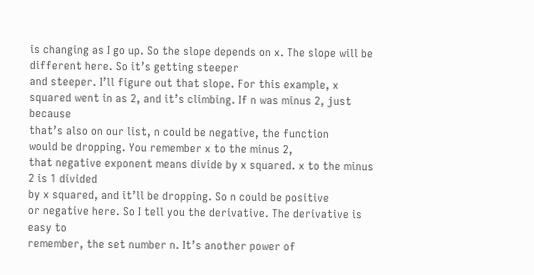is changing as I go up. So the slope depends on x. The slope will be
different here. So it’s getting steeper
and steeper. I’ll figure out that slope. For this example, x
squared went in as 2, and it’s climbing. If n was minus 2, just because
that’s also on our list, n could be negative, the function
would be dropping. You remember x to the minus 2,
that negative exponent means divide by x squared. x to the minus 2 is 1 divided
by x squared, and it’ll be dropping. So n could be positive
or negative here. So I tell you the derivative. The derivative is easy to
remember, the set number n. It’s another power of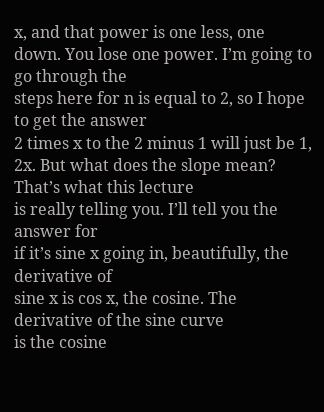x, and that power is one less, one down. You lose one power. I’m going to go through the
steps here for n is equal to 2, so I hope to get the answer
2 times x to the 2 minus 1 will just be 1, 2x. But what does the slope mean? That’s what this lecture
is really telling you. I’ll tell you the answer for
if it’s sine x going in, beautifully, the derivative of
sine x is cos x, the cosine. The derivative of the sine curve
is the cosine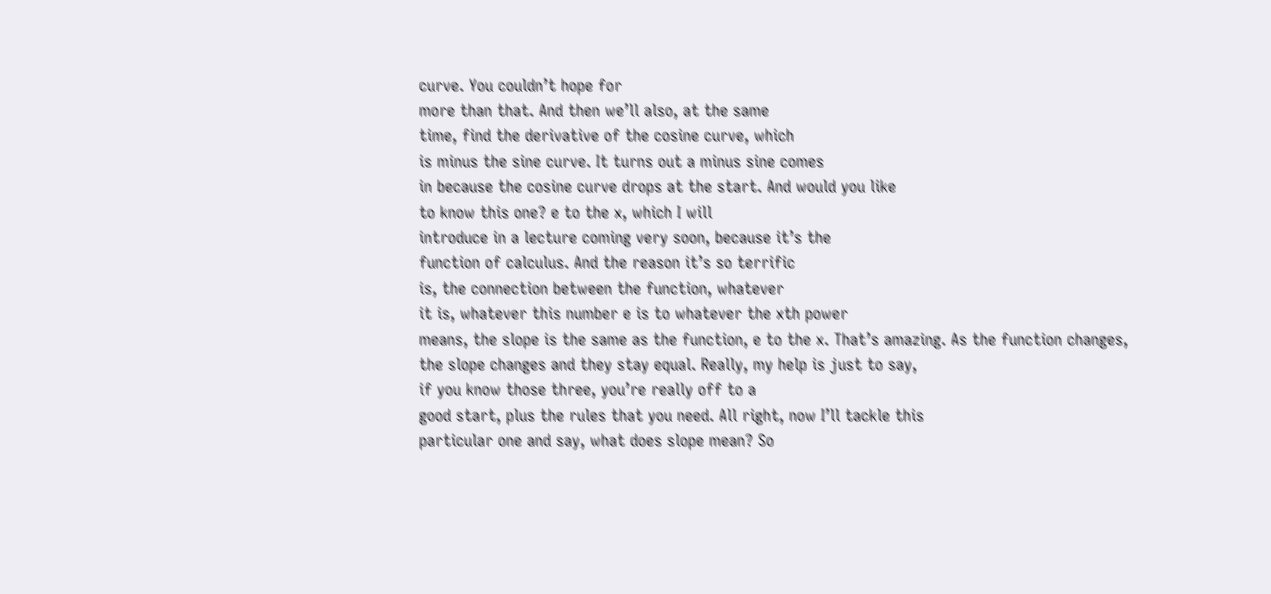curve. You couldn’t hope for
more than that. And then we’ll also, at the same
time, find the derivative of the cosine curve, which
is minus the sine curve. It turns out a minus sine comes
in because the cosine curve drops at the start. And would you like
to know this one? e to the x, which I will
introduce in a lecture coming very soon, because it’s the
function of calculus. And the reason it’s so terrific
is, the connection between the function, whatever
it is, whatever this number e is to whatever the xth power
means, the slope is the same as the function, e to the x. That’s amazing. As the function changes,
the slope changes and they stay equal. Really, my help is just to say,
if you know those three, you’re really off to a
good start, plus the rules that you need. All right, now I’ll tackle this
particular one and say, what does slope mean? So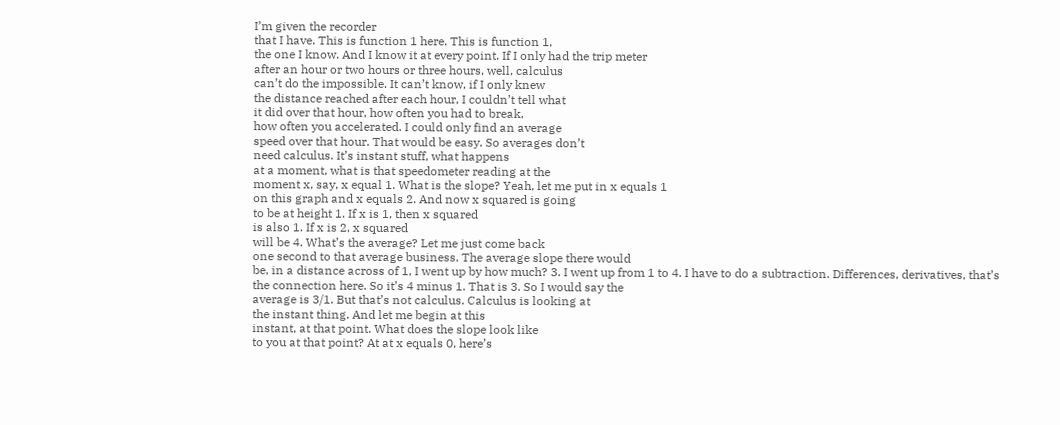I’m given the recorder
that I have. This is function 1 here. This is function 1,
the one I know. And I know it at every point. If I only had the trip meter
after an hour or two hours or three hours, well, calculus
can’t do the impossible. It can’t know, if I only knew
the distance reached after each hour, I couldn’t tell what
it did over that hour, how often you had to break,
how often you accelerated. I could only find an average
speed over that hour. That would be easy. So averages don’t
need calculus. It’s instant stuff, what happens
at a moment, what is that speedometer reading at the
moment x, say, x equal 1. What is the slope? Yeah, let me put in x equals 1
on this graph and x equals 2. And now x squared is going
to be at height 1. If x is 1, then x squared
is also 1. If x is 2, x squared
will be 4. What’s the average? Let me just come back
one second to that average business. The average slope there would
be, in a distance across of 1, I went up by how much? 3. I went up from 1 to 4. I have to do a subtraction. Differences, derivatives, that’s
the connection here. So it’s 4 minus 1. That is 3. So I would say the
average is 3/1. But that’s not calculus. Calculus is looking at
the instant thing. And let me begin at this
instant, at that point. What does the slope look like
to you at that point? At at x equals 0, here’s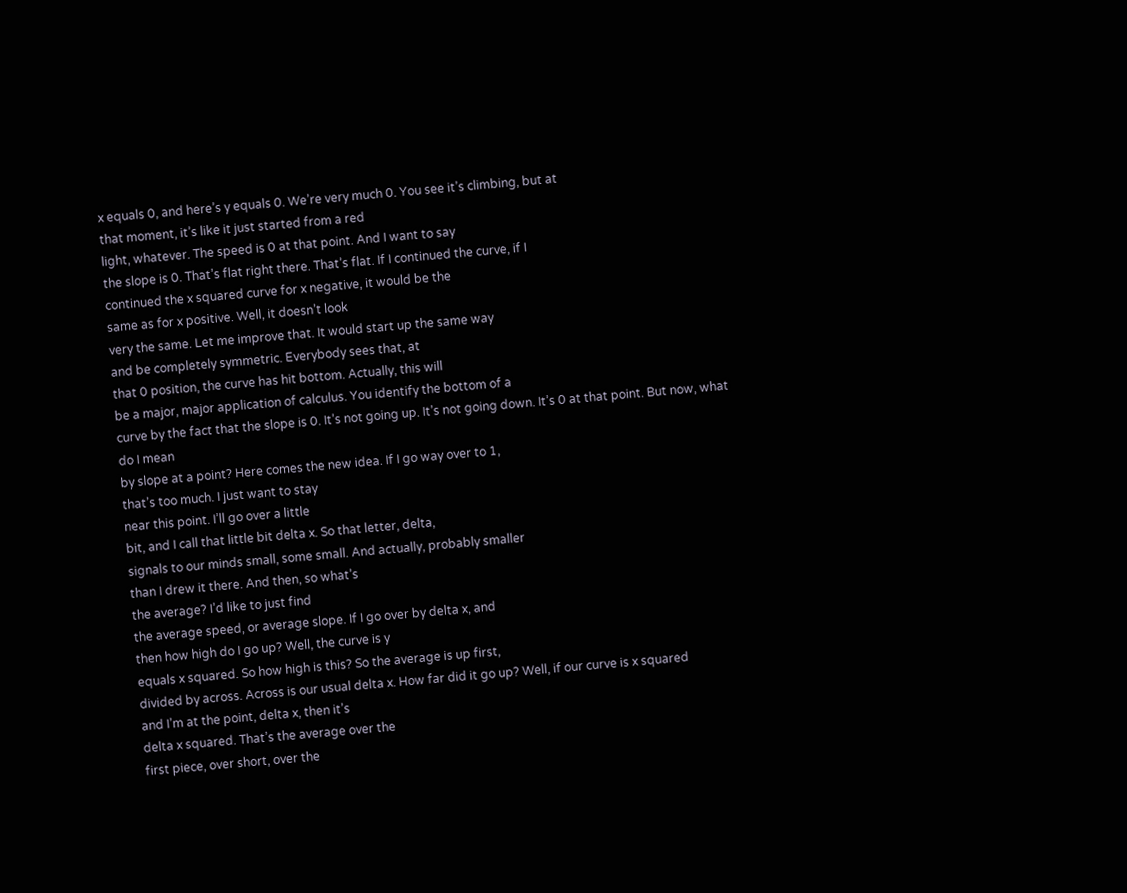x equals 0, and here’s y equals 0. We’re very much 0. You see it’s climbing, but at
that moment, it’s like it just started from a red
light, whatever. The speed is 0 at that point. And I want to say
the slope is 0. That’s flat right there. That’s flat. If I continued the curve, if I
continued the x squared curve for x negative, it would be the
same as for x positive. Well, it doesn’t look
very the same. Let me improve that. It would start up the same way
and be completely symmetric. Everybody sees that, at
that 0 position, the curve has hit bottom. Actually, this will
be a major, major application of calculus. You identify the bottom of a
curve by the fact that the slope is 0. It’s not going up. It’s not going down. It’s 0 at that point. But now, what do I mean
by slope at a point? Here comes the new idea. If I go way over to 1,
that’s too much. I just want to stay
near this point. I’ll go over a little
bit, and I call that little bit delta x. So that letter, delta,
signals to our minds small, some small. And actually, probably smaller
than I drew it there. And then, so what’s
the average? I’d like to just find
the average speed, or average slope. If I go over by delta x, and
then how high do I go up? Well, the curve is y
equals x squared. So how high is this? So the average is up first,
divided by across. Across is our usual delta x. How far did it go up? Well, if our curve is x squared
and I’m at the point, delta x, then it’s
delta x squared. That’s the average over the
first piece, over short, over the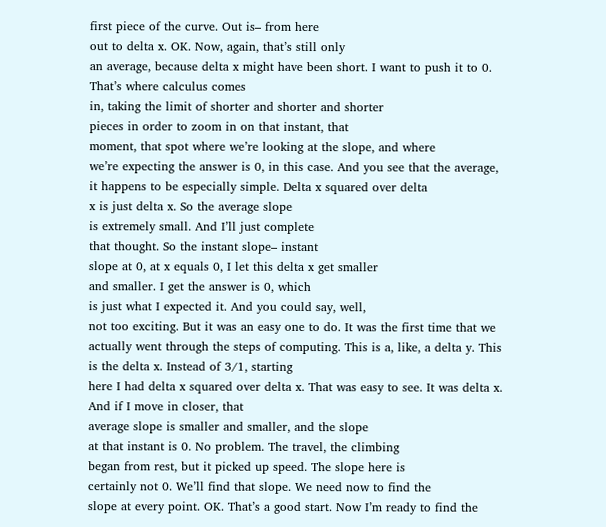first piece of the curve. Out is– from here
out to delta x. OK. Now, again, that’s still only
an average, because delta x might have been short. I want to push it to 0. That’s where calculus comes
in, taking the limit of shorter and shorter and shorter
pieces in order to zoom in on that instant, that
moment, that spot where we’re looking at the slope, and where
we’re expecting the answer is 0, in this case. And you see that the average,
it happens to be especially simple. Delta x squared over delta
x is just delta x. So the average slope
is extremely small. And I’ll just complete
that thought. So the instant slope– instant
slope at 0, at x equals 0, I let this delta x get smaller
and smaller. I get the answer is 0, which
is just what I expected it. And you could say, well,
not too exciting. But it was an easy one to do. It was the first time that we
actually went through the steps of computing. This is a, like, a delta y. This is the delta x. Instead of 3/1, starting
here I had delta x squared over delta x. That was easy to see. It was delta x. And if I move in closer, that
average slope is smaller and smaller, and the slope
at that instant is 0. No problem. The travel, the climbing
began from rest, but it picked up speed. The slope here is
certainly not 0. We’ll find that slope. We need now to find the
slope at every point. OK. That’s a good start. Now I’m ready to find the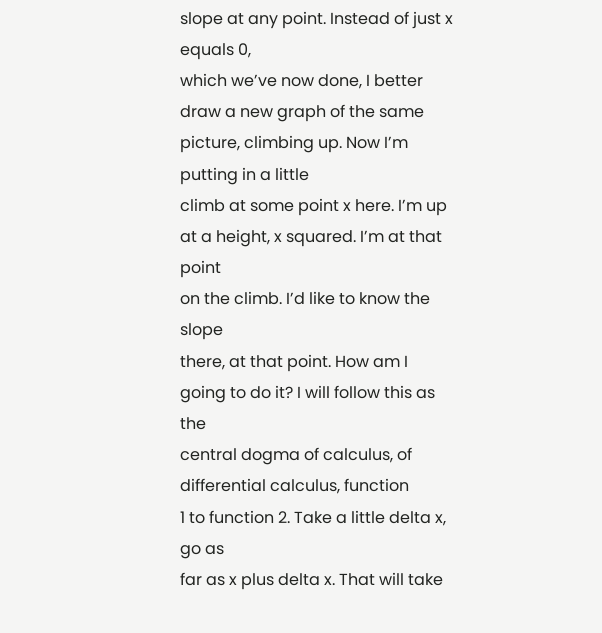slope at any point. Instead of just x equals 0,
which we’ve now done, I better draw a new graph of the same
picture, climbing up. Now I’m putting in a little
climb at some point x here. I’m up at a height, x squared. I’m at that point
on the climb. I’d like to know the slope
there, at that point. How am I going to do it? I will follow this as the
central dogma of calculus, of differential calculus, function
1 to function 2. Take a little delta x, go as
far as x plus delta x. That will take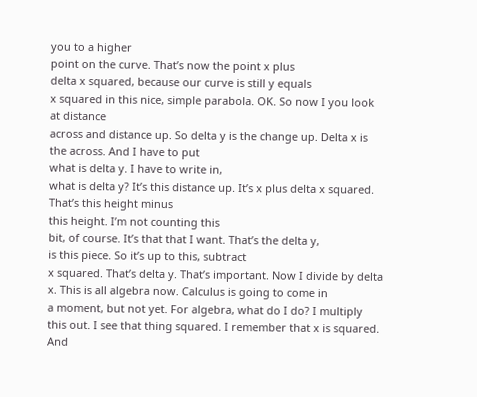you to a higher
point on the curve. That’s now the point x plus
delta x squared, because our curve is still y equals
x squared in this nice, simple parabola. OK. So now I you look at distance
across and distance up. So delta y is the change up. Delta x is the across. And I have to put
what is delta y. I have to write in,
what is delta y? It’s this distance up. It’s x plus delta x squared. That’s this height minus
this height. I’m not counting this
bit, of course. It’s that that I want. That’s the delta y,
is this piece. So it’s up to this, subtract
x squared. That’s delta y. That’s important. Now I divide by delta x. This is all algebra now. Calculus is going to come in
a moment, but not yet. For algebra, what do I do? I multiply this out. I see that thing squared. I remember that x is squared. And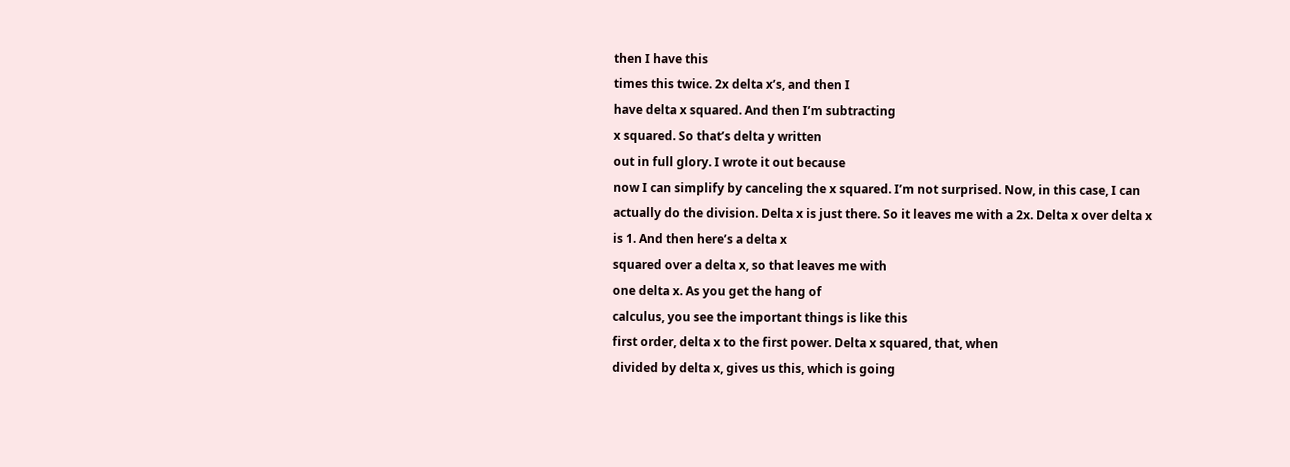then I have this
times this twice. 2x delta x’s, and then I
have delta x squared. And then I’m subtracting
x squared. So that’s delta y written
out in full glory. I wrote it out because
now I can simplify by canceling the x squared. I’m not surprised. Now, in this case, I can
actually do the division. Delta x is just there. So it leaves me with a 2x. Delta x over delta x is 1. And then here’s a delta x
squared over a delta x, so that leaves me with
one delta x. As you get the hang of
calculus, you see the important things is like this
first order, delta x to the first power. Delta x squared, that, when
divided by delta x, gives us this, which is going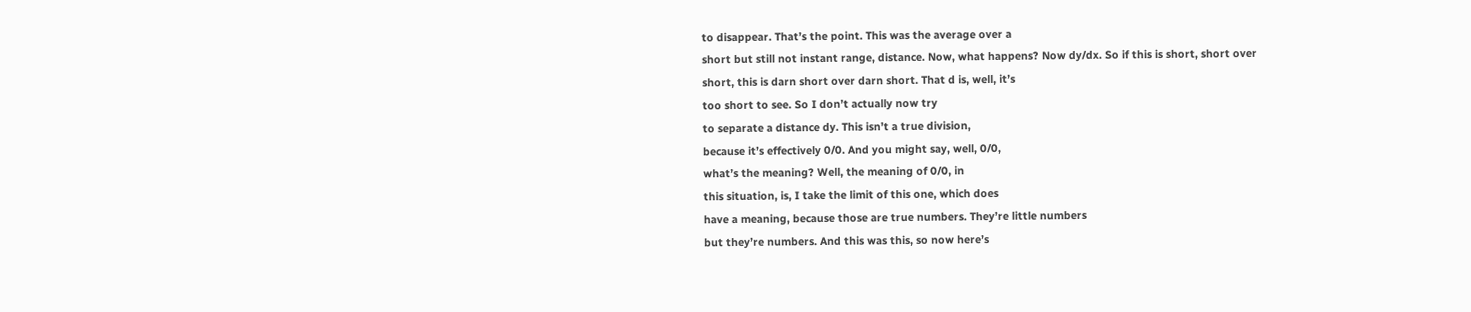to disappear. That’s the point. This was the average over a
short but still not instant range, distance. Now, what happens? Now dy/dx. So if this is short, short over
short, this is darn short over darn short. That d is, well, it’s
too short to see. So I don’t actually now try
to separate a distance dy. This isn’t a true division,
because it’s effectively 0/0. And you might say, well, 0/0,
what’s the meaning? Well, the meaning of 0/0, in
this situation, is, I take the limit of this one, which does
have a meaning, because those are true numbers. They’re little numbers
but they’re numbers. And this was this, so now here’s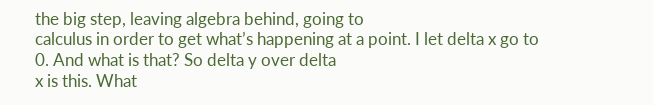the big step, leaving algebra behind, going to
calculus in order to get what’s happening at a point. I let delta x go to 0. And what is that? So delta y over delta
x is this. What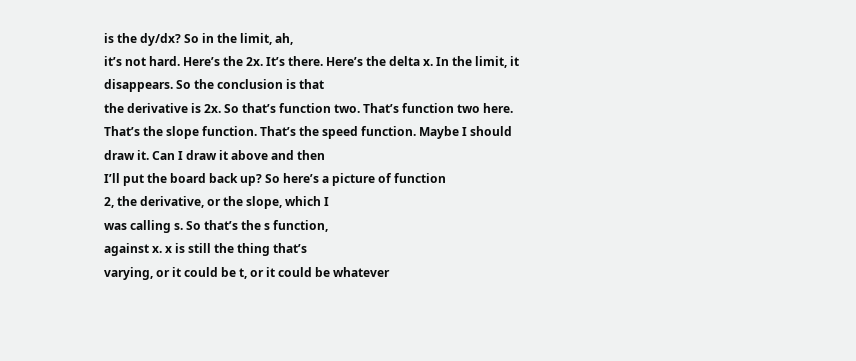is the dy/dx? So in the limit, ah,
it’s not hard. Here’s the 2x. It’s there. Here’s the delta x. In the limit, it disappears. So the conclusion is that
the derivative is 2x. So that’s function two. That’s function two here. That’s the slope function. That’s the speed function. Maybe I should draw it. Can I draw it above and then
I’ll put the board back up? So here’s a picture of function
2, the derivative, or the slope, which I
was calling s. So that’s the s function,
against x. x is still the thing that’s
varying, or it could be t, or it could be whatever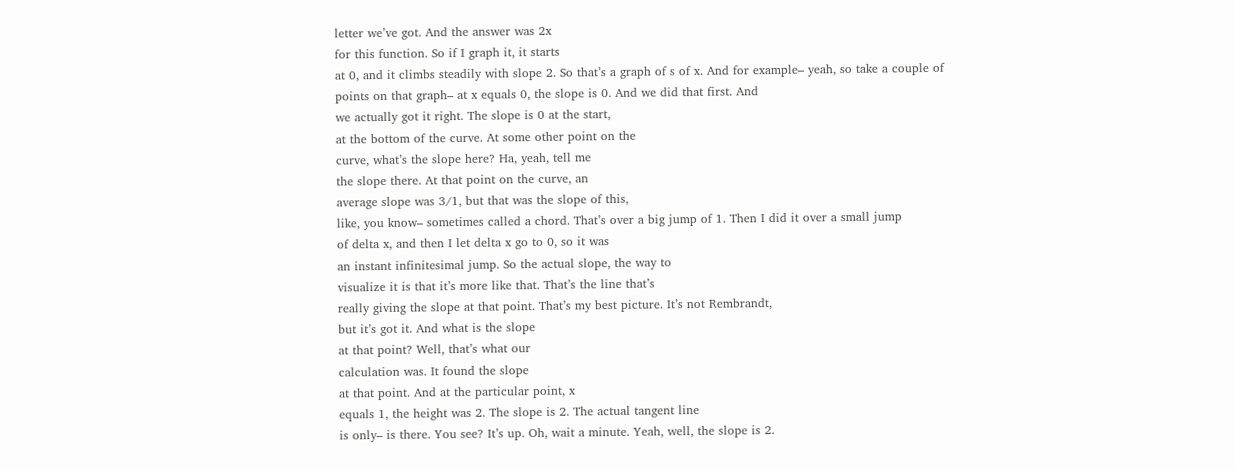letter we’ve got. And the answer was 2x
for this function. So if I graph it, it starts
at 0, and it climbs steadily with slope 2. So that’s a graph of s of x. And for example– yeah, so take a couple of
points on that graph– at x equals 0, the slope is 0. And we did that first. And
we actually got it right. The slope is 0 at the start,
at the bottom of the curve. At some other point on the
curve, what’s the slope here? Ha, yeah, tell me
the slope there. At that point on the curve, an
average slope was 3/1, but that was the slope of this,
like, you know– sometimes called a chord. That’s over a big jump of 1. Then I did it over a small jump
of delta x, and then I let delta x go to 0, so it was
an instant infinitesimal jump. So the actual slope, the way to
visualize it is that it’s more like that. That’s the line that’s
really giving the slope at that point. That’s my best picture. It’s not Rembrandt,
but it’s got it. And what is the slope
at that point? Well, that’s what our
calculation was. It found the slope
at that point. And at the particular point, x
equals 1, the height was 2. The slope is 2. The actual tangent line
is only– is there. You see? It’s up. Oh, wait a minute. Yeah, well, the slope is 2.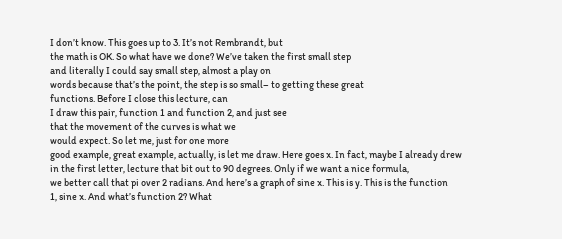I don’t know. This goes up to 3. It’s not Rembrandt, but
the math is OK. So what have we done? We’ve taken the first small step
and literally I could say small step, almost a play on
words because that’s the point, the step is so small– to getting these great
functions. Before I close this lecture, can
I draw this pair, function 1 and function 2, and just see
that the movement of the curves is what we
would expect. So let me, just for one more
good example, great example, actually, is let me draw. Here goes x. In fact, maybe I already drew
in the first letter, lecture that bit out to 90 degrees. Only if we want a nice formula,
we better call that pi over 2 radians. And here’s a graph of sine x. This is y. This is the function
1, sine x. And what’s function 2? What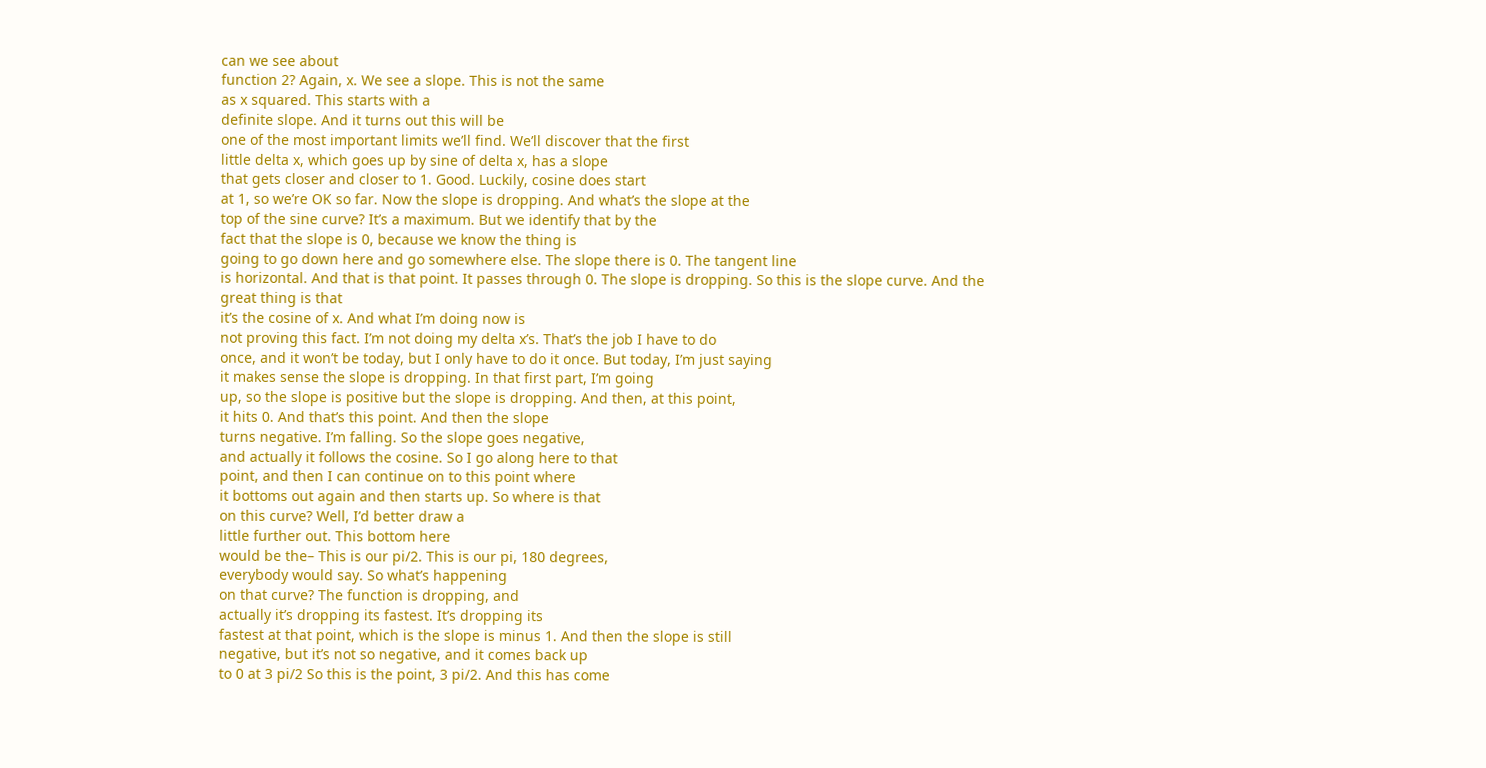can we see about
function 2? Again, x. We see a slope. This is not the same
as x squared. This starts with a
definite slope. And it turns out this will be
one of the most important limits we’ll find. We’ll discover that the first
little delta x, which goes up by sine of delta x, has a slope
that gets closer and closer to 1. Good. Luckily, cosine does start
at 1, so we’re OK so far. Now the slope is dropping. And what’s the slope at the
top of the sine curve? It’s a maximum. But we identify that by the
fact that the slope is 0, because we know the thing is
going to go down here and go somewhere else. The slope there is 0. The tangent line
is horizontal. And that is that point. It passes through 0. The slope is dropping. So this is the slope curve. And the great thing is that
it’s the cosine of x. And what I’m doing now is
not proving this fact. I’m not doing my delta x’s. That’s the job I have to do
once, and it won’t be today, but I only have to do it once. But today, I’m just saying
it makes sense the slope is dropping. In that first part, I’m going
up, so the slope is positive but the slope is dropping. And then, at this point,
it hits 0. And that’s this point. And then the slope
turns negative. I’m falling. So the slope goes negative,
and actually it follows the cosine. So I go along here to that
point, and then I can continue on to this point where
it bottoms out again and then starts up. So where is that
on this curve? Well, I’d better draw a
little further out. This bottom here
would be the– This is our pi/2. This is our pi, 180 degrees,
everybody would say. So what’s happening
on that curve? The function is dropping, and
actually it’s dropping its fastest. It’s dropping its
fastest at that point, which is the slope is minus 1. And then the slope is still
negative, but it’s not so negative, and it comes back up
to 0 at 3 pi/2 So this is the point, 3 pi/2. And this has come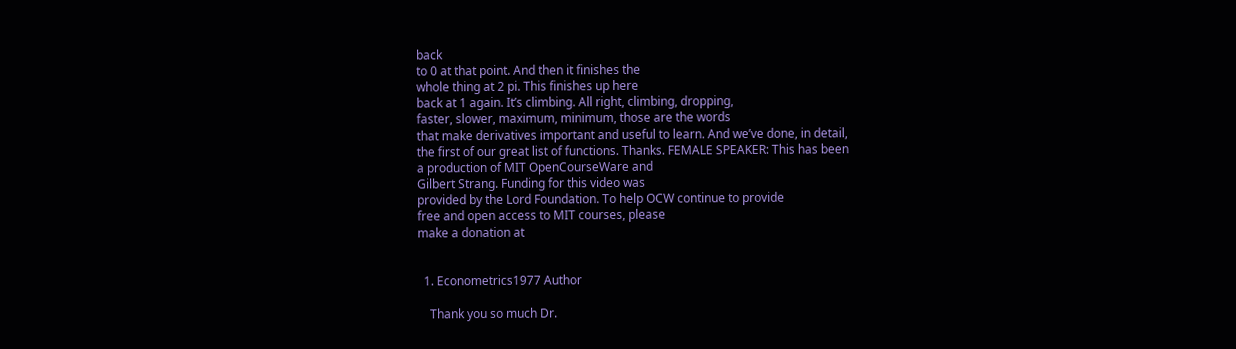back
to 0 at that point. And then it finishes the
whole thing at 2 pi. This finishes up here
back at 1 again. It’s climbing. All right, climbing, dropping,
faster, slower, maximum, minimum, those are the words
that make derivatives important and useful to learn. And we’ve done, in detail,
the first of our great list of functions. Thanks. FEMALE SPEAKER: This has been
a production of MIT OpenCourseWare and
Gilbert Strang. Funding for this video was
provided by the Lord Foundation. To help OCW continue to provide
free and open access to MIT courses, please
make a donation at


  1. Econometrics1977 Author

    Thank you so much Dr.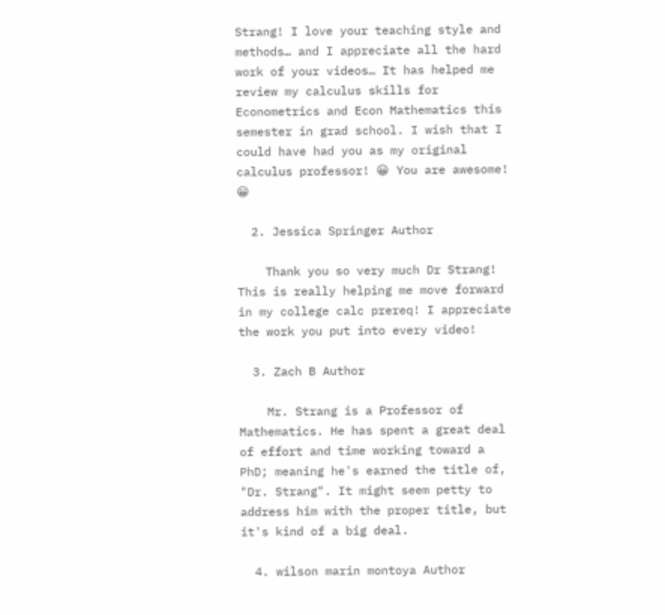Strang! I love your teaching style and methods… and I appreciate all the hard work of your videos… It has helped me review my calculus skills for Econometrics and Econ Mathematics this semester in grad school. I wish that I could have had you as my original calculus professor! 😀 You are awesome! 😀

  2. Jessica Springer Author

    Thank you so very much Dr Strang! This is really helping me move forward in my college calc prereq! I appreciate the work you put into every video!

  3. Zach B Author

    Mr. Strang is a Professor of Mathematics. He has spent a great deal of effort and time working toward a PhD; meaning he's earned the title of, "Dr. Strang". It might seem petty to address him with the proper title, but it's kind of a big deal.

  4. wilson marin montoya Author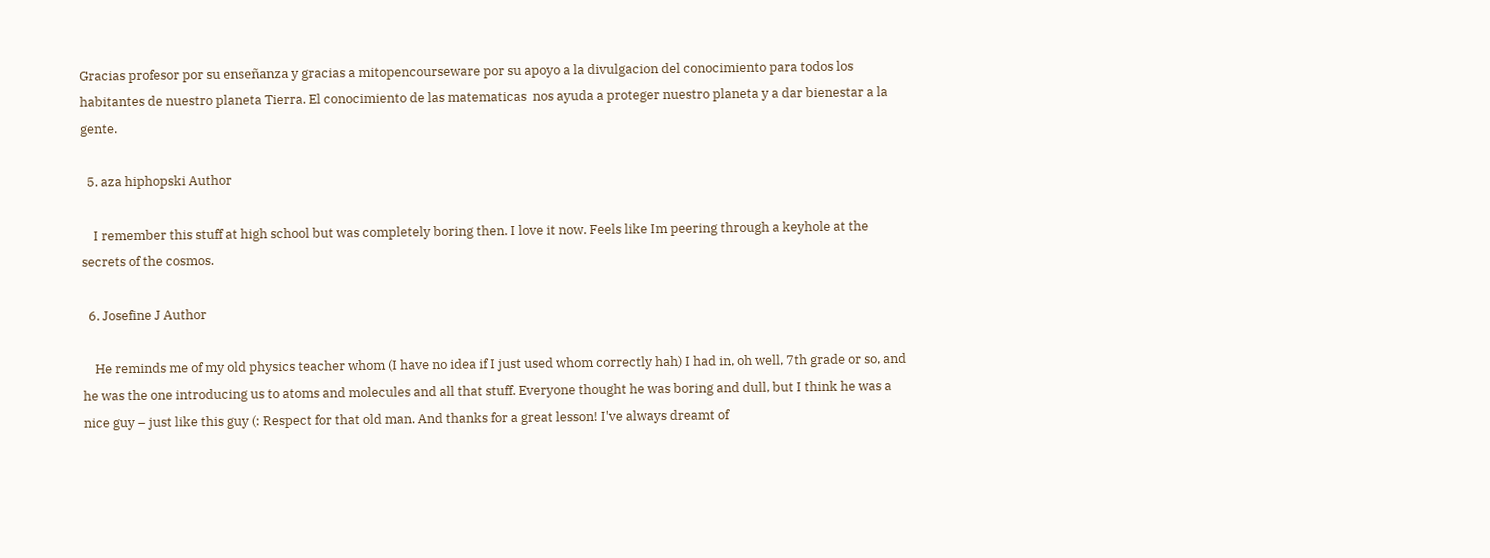Gracias profesor por su enseñanza y gracias a mitopencourseware por su apoyo a la divulgacion del conocimiento para todos los habitantes de nuestro planeta Tierra. El conocimiento de las matematicas  nos ayuda a proteger nuestro planeta y a dar bienestar a la gente.

  5. aza hiphopski Author

    I remember this stuff at high school but was completely boring then. I love it now. Feels like Im peering through a keyhole at the secrets of the cosmos.

  6. Josefine J Author

    He reminds me of my old physics teacher whom (I have no idea if I just used whom correctly hah) I had in, oh well, 7th grade or so, and he was the one introducing us to atoms and molecules and all that stuff. Everyone thought he was boring and dull, but I think he was a nice guy – just like this guy (: Respect for that old man. And thanks for a great lesson! I've always dreamt of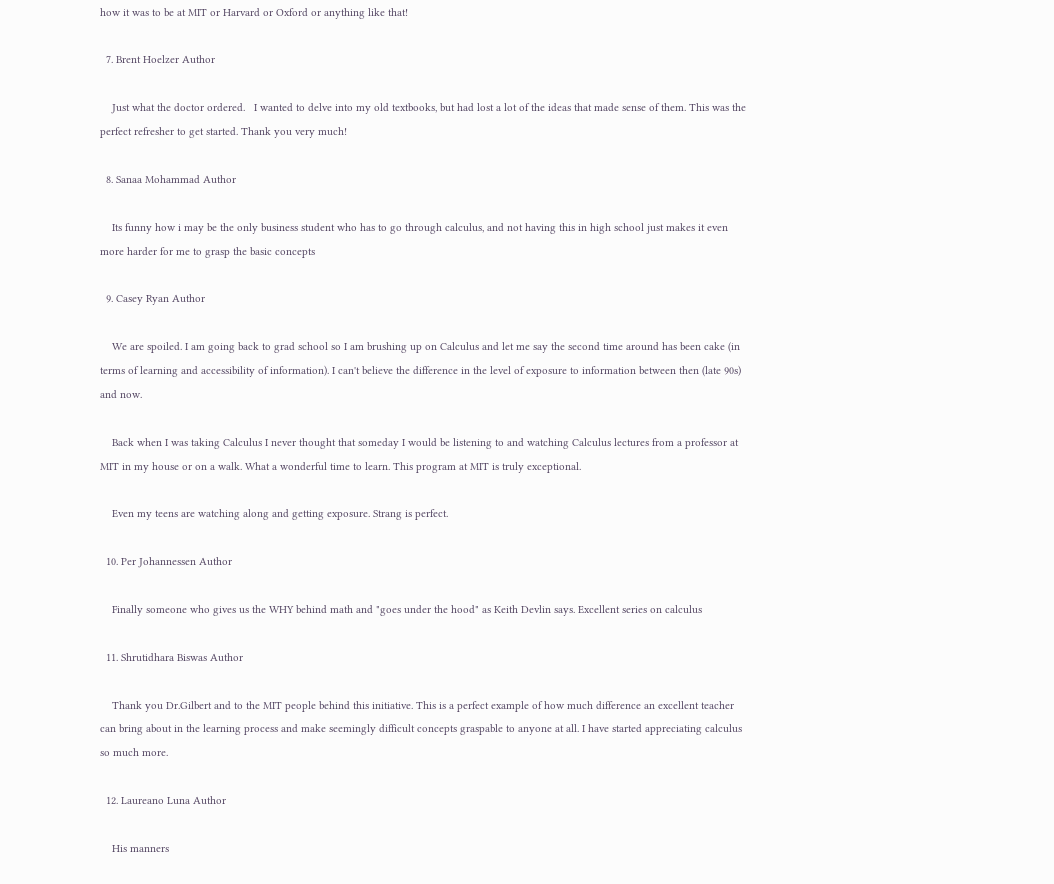how it was to be at MIT or Harvard or Oxford or anything like that!

  7. Brent Hoelzer Author

    Just what the doctor ordered.   I wanted to delve into my old textbooks, but had lost a lot of the ideas that made sense of them. This was the perfect refresher to get started. Thank you very much!

  8. Sanaa Mohammad Author

    Its funny how i may be the only business student who has to go through calculus, and not having this in high school just makes it even more harder for me to grasp the basic concepts

  9. Casey Ryan Author

    We are spoiled. I am going back to grad school so I am brushing up on Calculus and let me say the second time around has been cake (in terms of learning and accessibility of information). I can't believe the difference in the level of exposure to information between then (late 90s) and now.

    Back when I was taking Calculus I never thought that someday I would be listening to and watching Calculus lectures from a professor at MIT in my house or on a walk. What a wonderful time to learn. This program at MIT is truly exceptional.

    Even my teens are watching along and getting exposure. Strang is perfect.

  10. Per Johannessen Author

    Finally someone who gives us the WHY behind math and "goes under the hood" as Keith Devlin says. Excellent series on calculus

  11. Shrutidhara Biswas Author

    Thank you Dr.Gilbert and to the MIT people behind this initiative. This is a perfect example of how much difference an excellent teacher can bring about in the learning process and make seemingly difficult concepts graspable to anyone at all. I have started appreciating calculus so much more.

  12. Laureano Luna Author

    His manners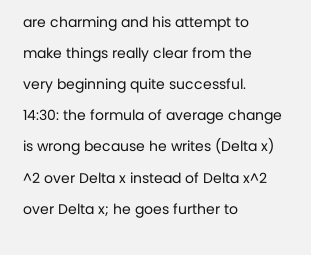are charming and his attempt to make things really clear from the very beginning quite successful. 14:30: the formula of average change is wrong because he writes (Delta x) ^2 over Delta x instead of Delta x^2 over Delta x; he goes further to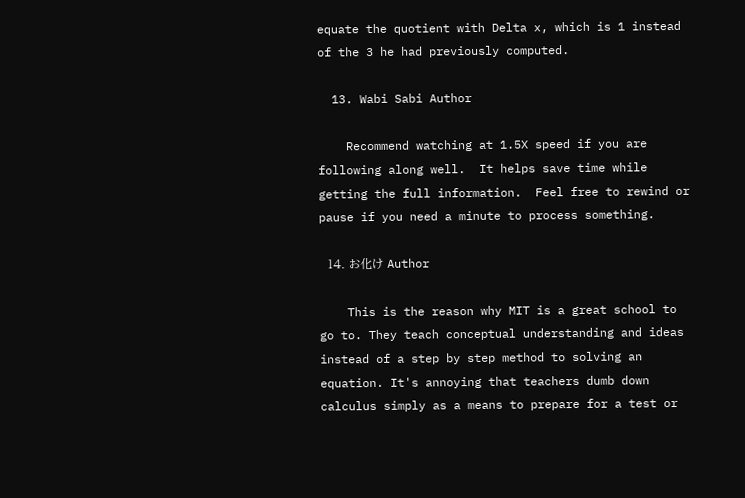equate the quotient with Delta x, which is 1 instead of the 3 he had previously computed.

  13. Wabi Sabi Author

    Recommend watching at 1.5X speed if you are following along well.  It helps save time while getting the full information.  Feel free to rewind or pause if you need a minute to process something.

  14. お化け Author

    This is the reason why MIT is a great school to go to. They teach conceptual understanding and ideas instead of a step by step method to solving an equation. It's annoying that teachers dumb down calculus simply as a means to prepare for a test or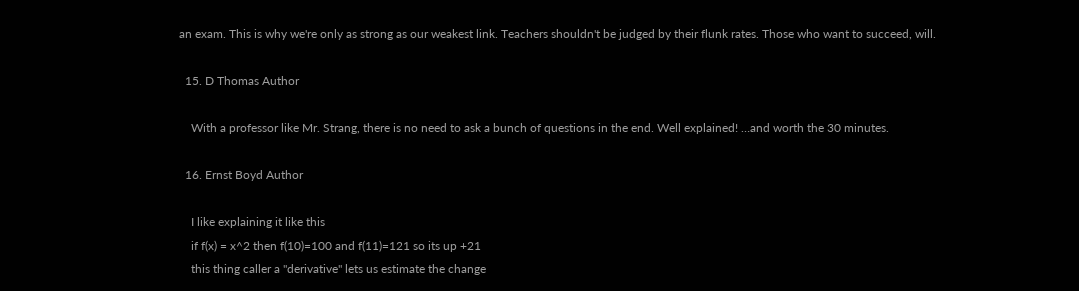an exam. This is why we're only as strong as our weakest link. Teachers shouldn't be judged by their flunk rates. Those who want to succeed, will.

  15. D Thomas Author

    With a professor like Mr. Strang, there is no need to ask a bunch of questions in the end. Well explained! …and worth the 30 minutes.

  16. Ernst Boyd Author

    I like explaining it like this
    if f(x) = x^2 then f(10)=100 and f(11)=121 so its up +21
    this thing caller a "derivative" lets us estimate the change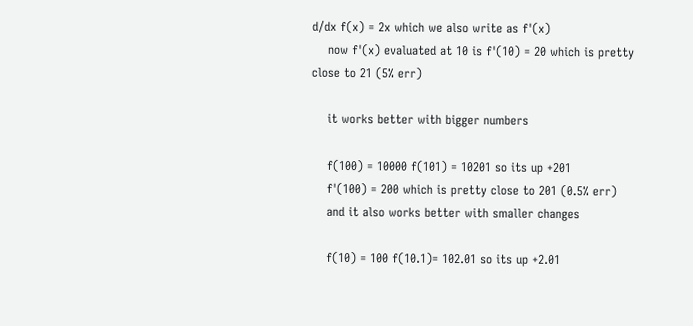d/dx f(x) = 2x which we also write as f'(x)
    now f'(x) evaluated at 10 is f'(10) = 20 which is pretty close to 21 (5% err)

    it works better with bigger numbers

    f(100) = 10000 f(101) = 10201 so its up +201
    f'(100) = 200 which is pretty close to 201 (0.5% err)
    and it also works better with smaller changes

    f(10) = 100 f(10.1)= 102.01 so its up +2.01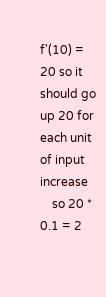f'(10) = 20 so it should go up 20 for each unit of input increase
    so 20 * 0.1 = 2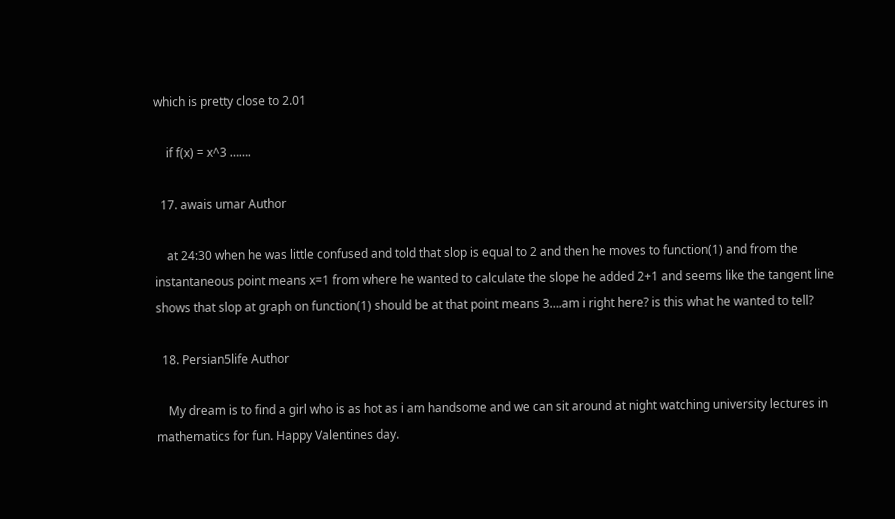which is pretty close to 2.01

    if f(x) = x^3 …….

  17. awais umar Author

    at 24:30 when he was little confused and told that slop is equal to 2 and then he moves to function(1) and from the instantaneous point means x=1 from where he wanted to calculate the slope he added 2+1 and seems like the tangent line shows that slop at graph on function(1) should be at that point means 3….am i right here? is this what he wanted to tell?

  18. Persian5life Author

    My dream is to find a girl who is as hot as i am handsome and we can sit around at night watching university lectures in mathematics for fun. Happy Valentines day.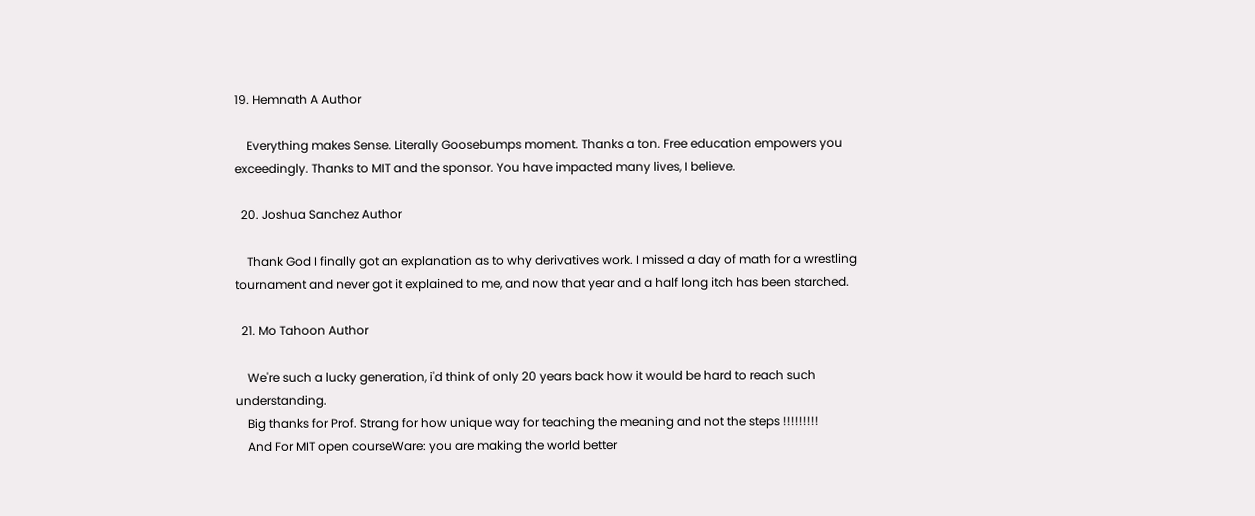19. Hemnath A Author

    Everything makes Sense. Literally Goosebumps moment. Thanks a ton. Free education empowers you exceedingly. Thanks to MIT and the sponsor. You have impacted many lives, I believe.

  20. Joshua Sanchez Author

    Thank God I finally got an explanation as to why derivatives work. I missed a day of math for a wrestling tournament and never got it explained to me, and now that year and a half long itch has been starched.

  21. Mo Tahoon Author

    We're such a lucky generation, i'd think of only 20 years back how it would be hard to reach such understanding.
    Big thanks for Prof. Strang for how unique way for teaching the meaning and not the steps !!!!!!!!!
    And For MIT open courseWare: you are making the world better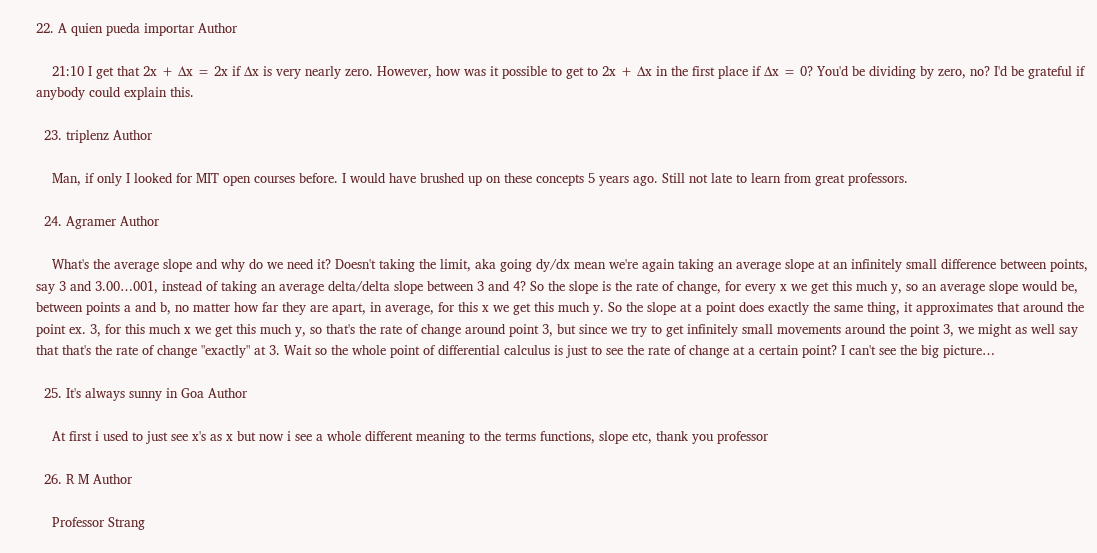22. A quien pueda importar Author

    21:10 I get that 2x + ∆x = 2x if ∆x is very nearly zero. However, how was it possible to get to 2x + ∆x in the first place if ∆x = 0? You'd be dividing by zero, no? I'd be grateful if anybody could explain this.

  23. triplenz Author

    Man, if only I looked for MIT open courses before. I would have brushed up on these concepts 5 years ago. Still not late to learn from great professors.

  24. Agramer Author

    What's the average slope and why do we need it? Doesn't taking the limit, aka going dy/dx mean we're again taking an average slope at an infinitely small difference between points, say 3 and 3.00…001, instead of taking an average delta/delta slope between 3 and 4? So the slope is the rate of change, for every x we get this much y, so an average slope would be, between points a and b, no matter how far they are apart, in average, for this x we get this much y. So the slope at a point does exactly the same thing, it approximates that around the point ex. 3, for this much x we get this much y, so that's the rate of change around point 3, but since we try to get infinitely small movements around the point 3, we might as well say that that's the rate of change "exactly" at 3. Wait so the whole point of differential calculus is just to see the rate of change at a certain point? I can't see the big picture…

  25. It's always sunny in Goa Author

    At first i used to just see x's as x but now i see a whole different meaning to the terms functions, slope etc, thank you professor

  26. R M Author

    Professor Strang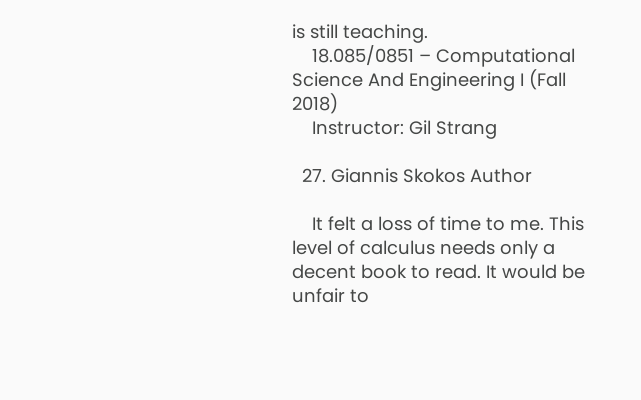is still teaching.
    18.085/0851 – Computational Science And Engineering I (Fall 2018)
    Instructor: Gil Strang

  27. Giannis Skokos Author

    It felt a loss of time to me. This level of calculus needs only a decent book to read. It would be unfair to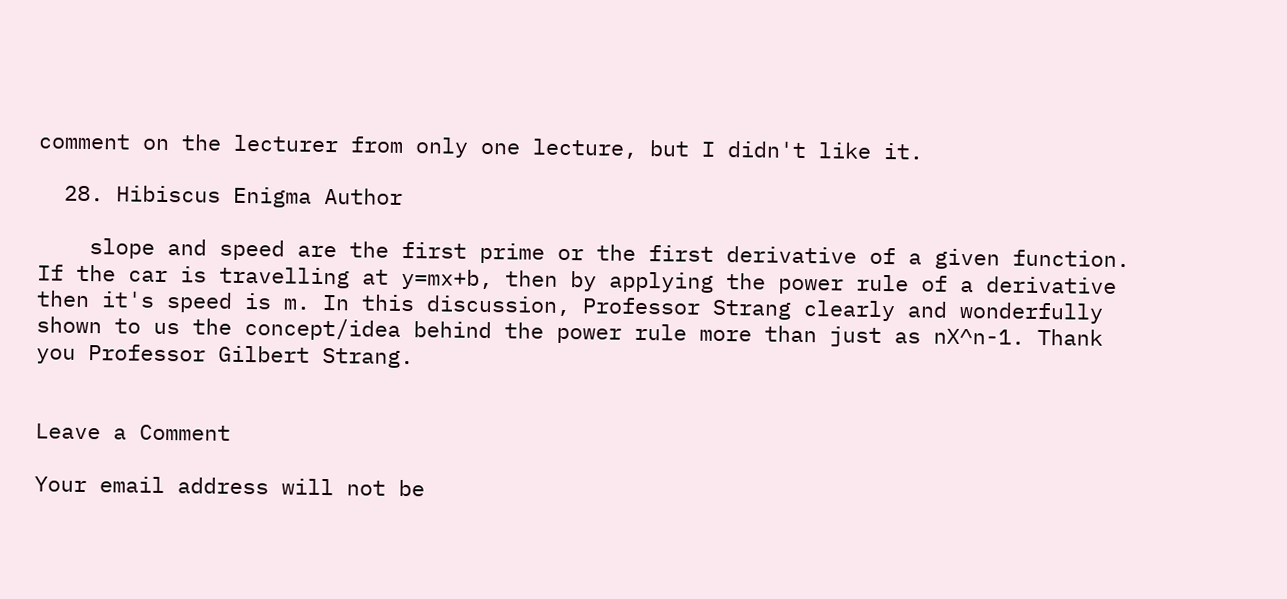comment on the lecturer from only one lecture, but I didn't like it.

  28. Hibiscus Enigma Author

    slope and speed are the first prime or the first derivative of a given function. If the car is travelling at y=mx+b, then by applying the power rule of a derivative then it's speed is m. In this discussion, Professor Strang clearly and wonderfully shown to us the concept/idea behind the power rule more than just as nX^n-1. Thank you Professor Gilbert Strang.


Leave a Comment

Your email address will not be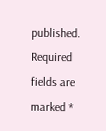published. Required fields are marked *